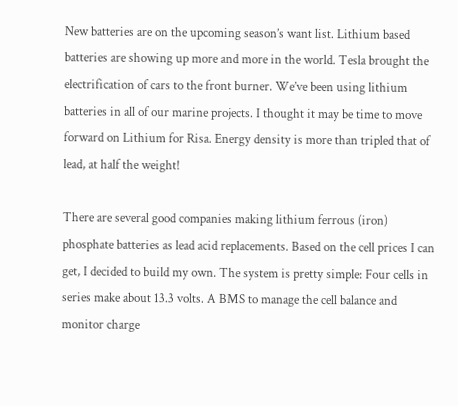New batteries are on the upcoming season’s want list. Lithium based batteries are showing up more and more in the world. Tesla brought the electrification of cars to the front burner. We’ve been using lithium batteries in all of our marine projects. I thought it may be time to move forward on Lithium for Risa. Energy density is more than tripled that of lead, at half the weight!

There are several good companies making lithium ferrous (iron) phosphate batteries as lead acid replacements. Based on the cell prices I can get, I decided to build my own. The system is pretty simple: Four cells in series make about 13.3 volts. A BMS to manage the cell balance and monitor charge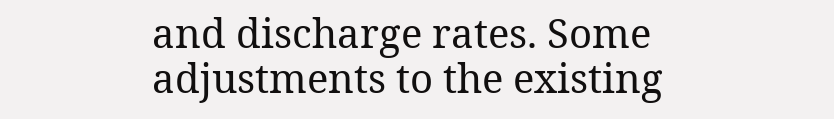and discharge rates. Some adjustments to the existing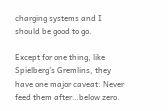charging systems and I should be good to go.

Except for one thing, like Spielberg’s Gremlins, they have one major caveat: Never feed them after…below zero.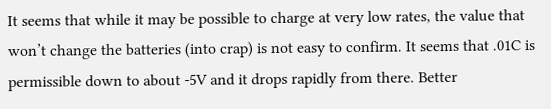It seems that while it may be possible to charge at very low rates, the value that won’t change the batteries (into crap) is not easy to confirm. It seems that .01C is permissible down to about -5V and it drops rapidly from there. Better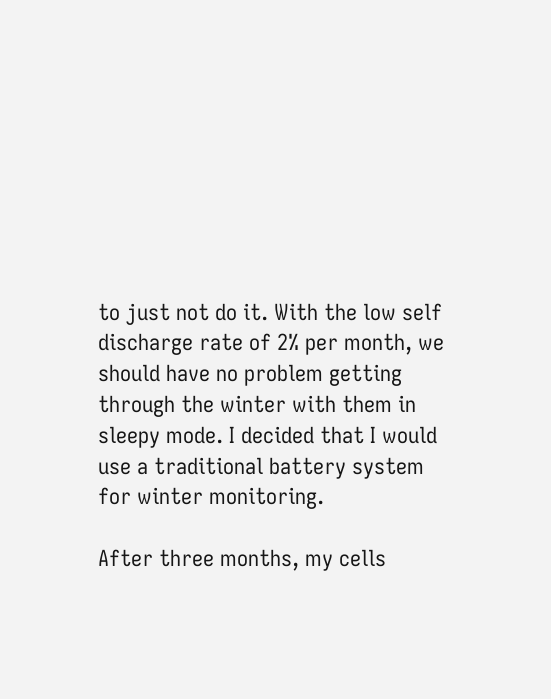to just not do it. With the low self discharge rate of 2% per month, we should have no problem getting through the winter with them in sleepy mode. I decided that I would use a traditional battery system for winter monitoring.

After three months, my cells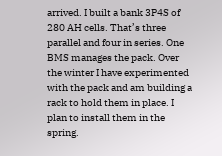arrived. I built a bank 3P4S of 280 AH cells. That’s three parallel and four in series. One BMS manages the pack. Over the winter I have experimented with the pack and am building a rack to hold them in place. I plan to install them in the spring.